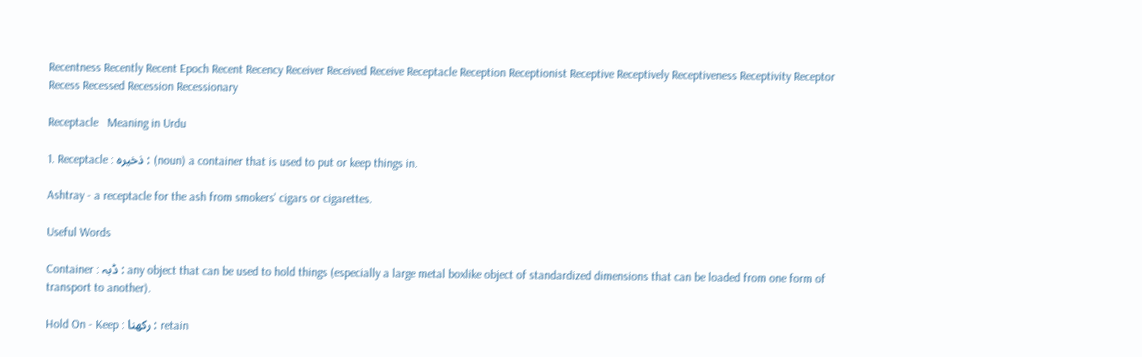Recentness Recently Recent Epoch Recent Recency Receiver Received Receive Receptacle Reception Receptionist Receptive Receptively Receptiveness Receptivity Receptor Recess Recessed Recession Recessionary

Receptacle   Meaning in Urdu

1. Receptacle : ذخیرہ : (noun) a container that is used to put or keep things in.

Ashtray - a receptacle for the ash from smokers' cigars or cigarettes.

Useful Words

Container : ڈبہ : any object that can be used to hold things (especially a large metal boxlike object of standardized dimensions that can be loaded from one form of transport to another).

Hold On - Keep : رکھنا : retain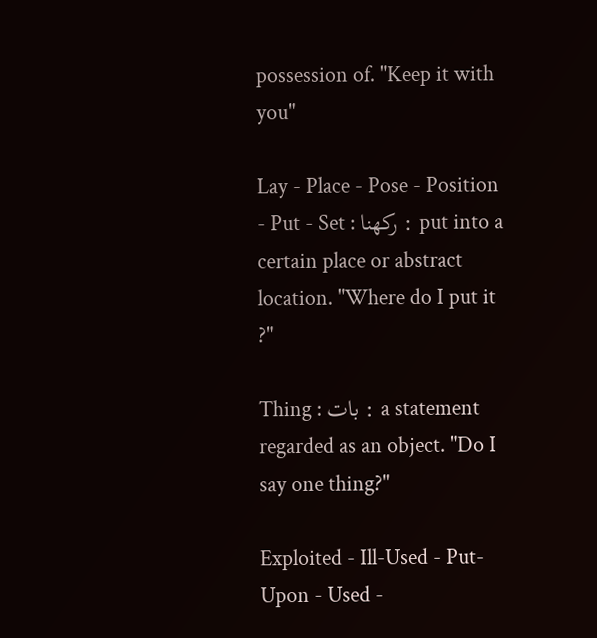possession of. "Keep it with you"

Lay - Place - Pose - Position - Put - Set : رکھنا : put into a certain place or abstract location. "Where do I put it ?"

Thing : بات : a statement regarded as an object. "Do I say one thing?"

Exploited - Ill-Used - Put-Upon - Used -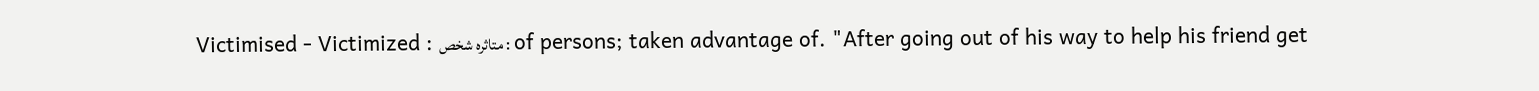Victimised - Victimized : متاثرہ شخص : of persons; taken advantage of. "After going out of his way to help his friend get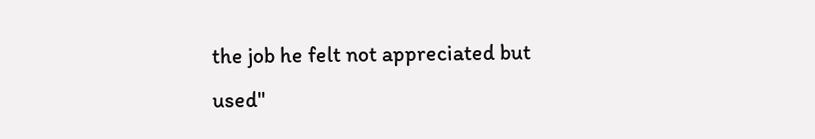the job he felt not appreciated but used"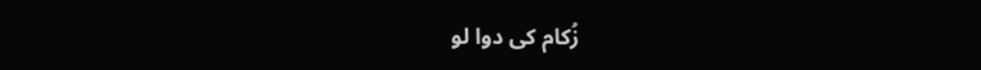زُکام کی دوا لو